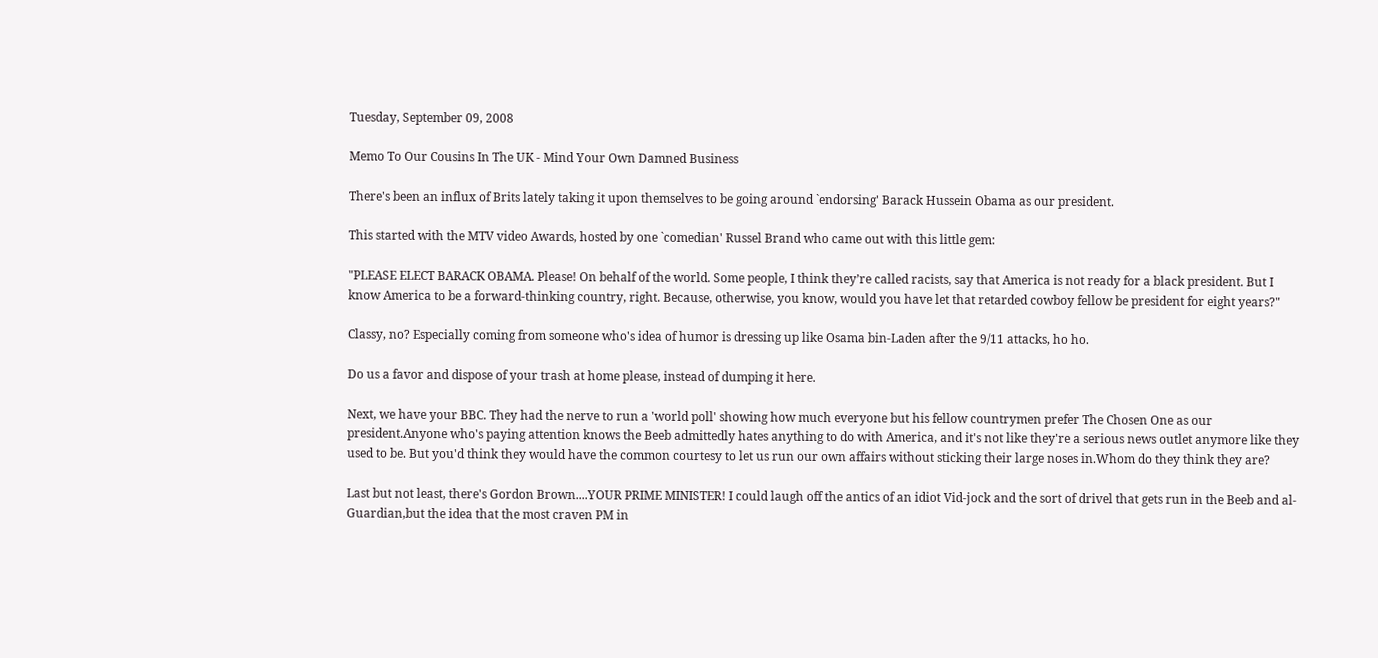Tuesday, September 09, 2008

Memo To Our Cousins In The UK - Mind Your Own Damned Business

There's been an influx of Brits lately taking it upon themselves to be going around `endorsing' Barack Hussein Obama as our president.

This started with the MTV video Awards, hosted by one `comedian' Russel Brand who came out with this little gem:

"PLEASE ELECT BARACK OBAMA. Please! On behalf of the world. Some people, I think they’re called racists, say that America is not ready for a black president. But I know America to be a forward-thinking country, right. Because, otherwise, you know, would you have let that retarded cowboy fellow be president for eight years?"

Classy, no? Especially coming from someone who's idea of humor is dressing up like Osama bin-Laden after the 9/11 attacks, ho ho.

Do us a favor and dispose of your trash at home please, instead of dumping it here.

Next, we have your BBC. They had the nerve to run a 'world poll' showing how much everyone but his fellow countrymen prefer The Chosen One as our president.Anyone who's paying attention knows the Beeb admittedly hates anything to do with America, and it's not like they're a serious news outlet anymore like they used to be. But you'd think they would have the common courtesy to let us run our own affairs without sticking their large noses in.Whom do they think they are?

Last but not least, there's Gordon Brown....YOUR PRIME MINISTER! I could laugh off the antics of an idiot Vid-jock and the sort of drivel that gets run in the Beeb and al-Guardian,but the idea that the most craven PM in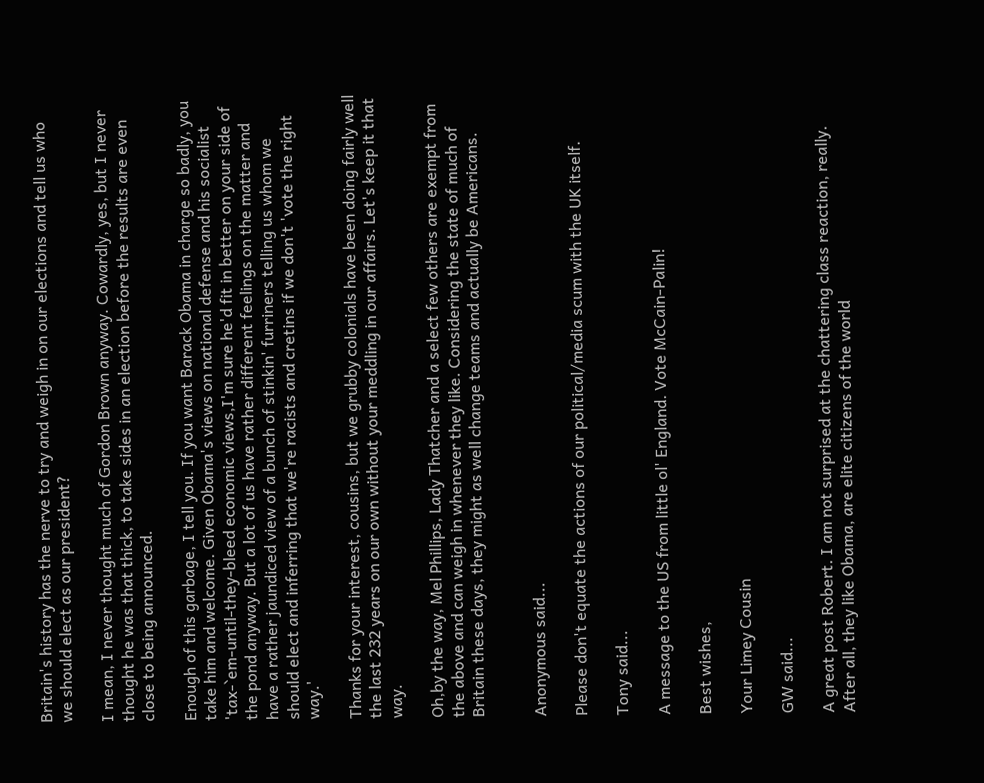Britain's history has the nerve to try and weigh in on our elections and tell us who we should elect as our president?

I mean, I never thought much of Gordon Brown anyway. Cowardly, yes, but I never thought he was that thick, to take sides in an election before the results are even close to being announced.

Enough of this garbage, I tell you. If you want Barack Obama in charge so badly, you take him and welcome. Given Obama's views on national defense and his socialist 'tax-`em-until-they-bleed economic views,I'm sure he'd fit in better on your side of the pond anyway. But a lot of us have rather different feelings on the matter and have a rather jaundiced view of a bunch of stinkin' furriners telling us whom we should elect and inferring that we're racists and cretins if we don't 'vote the right way.'

Thanks for your interest, cousins, but we grubby colonials have been doing fairly well the last 232 years on our own without your meddling in our affairs. Let's keep it that way.

Oh,by the way, Mel Phillips, Lady Thatcher and a select few others are exempt from the above and can weigh in whenever they like. Considering the state of much of Britain these days, they might as well change teams and actually be Americans.


Anonymous said...

Please don't equate the actions of our political/media scum with the UK itself.

Tony said...

A message to the US from little ol' England. Vote McCain-Palin!

Best wishes,

Your Limey Cousin

GW said...

A great post Robert. I am not surprised at the chattering class reaction, really. After all, they like Obama, are elite citizens of the world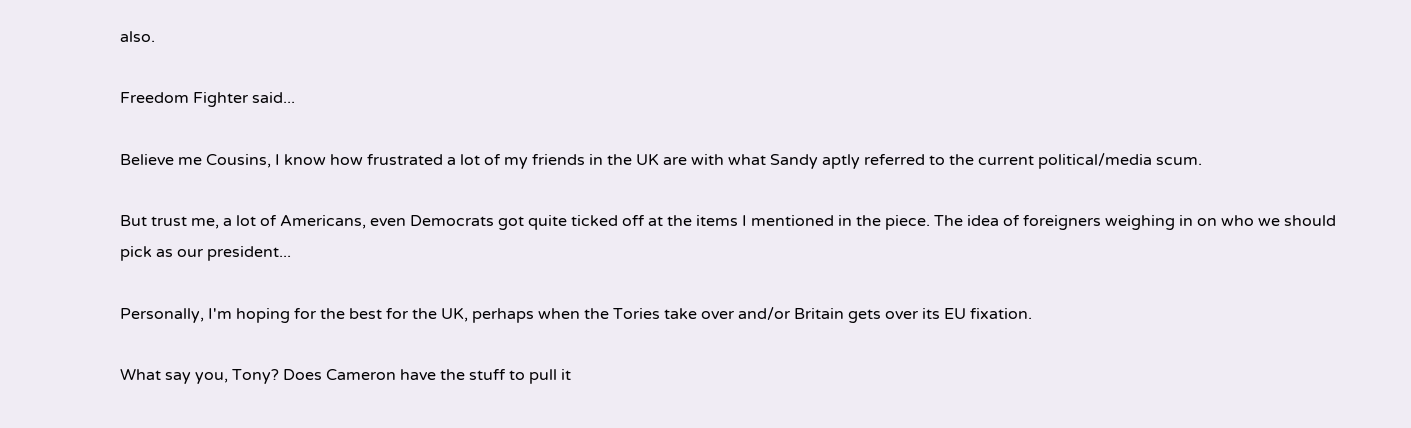also.

Freedom Fighter said...

Believe me Cousins, I know how frustrated a lot of my friends in the UK are with what Sandy aptly referred to the current political/media scum.

But trust me, a lot of Americans, even Democrats got quite ticked off at the items I mentioned in the piece. The idea of foreigners weighing in on who we should pick as our president...

Personally, I'm hoping for the best for the UK, perhaps when the Tories take over and/or Britain gets over its EU fixation.

What say you, Tony? Does Cameron have the stuff to pull it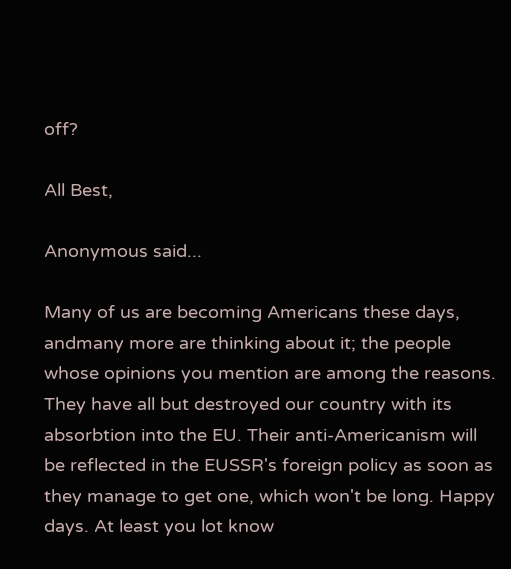off?

All Best,

Anonymous said...

Many of us are becoming Americans these days, andmany more are thinking about it; the people whose opinions you mention are among the reasons. They have all but destroyed our country with its absorbtion into the EU. Their anti-Americanism will be reflected in the EUSSR's foreign policy as soon as they manage to get one, which won't be long. Happy days. At least you lot know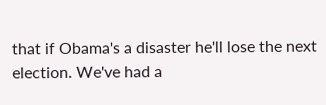that if Obama's a disaster he'll lose the next election. We've had a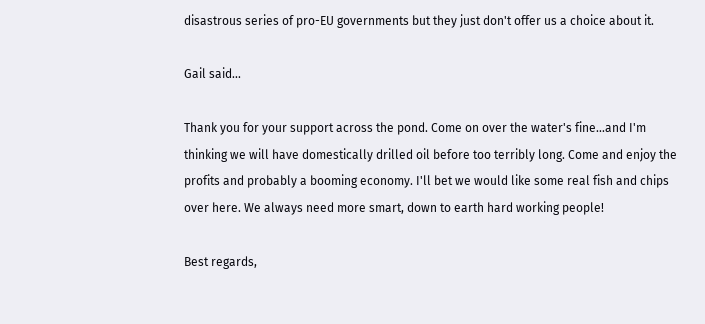disastrous series of pro-EU governments but they just don't offer us a choice about it.

Gail said...

Thank you for your support across the pond. Come on over the water's fine...and I'm thinking we will have domestically drilled oil before too terribly long. Come and enjoy the profits and probably a booming economy. I'll bet we would like some real fish and chips over here. We always need more smart, down to earth hard working people!

Best regards,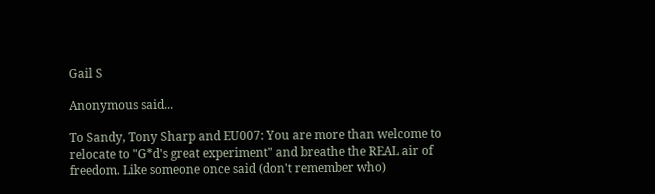Gail S

Anonymous said...

To Sandy, Tony Sharp and EU007: You are more than welcome to relocate to "G*d's great experiment" and breathe the REAL air of freedom. Like someone once said (don't remember who)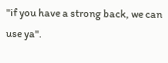"if you have a strong back, we can use ya".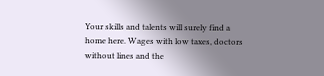Your skills and talents will surely find a home here. Wages with low taxes, doctors without lines and the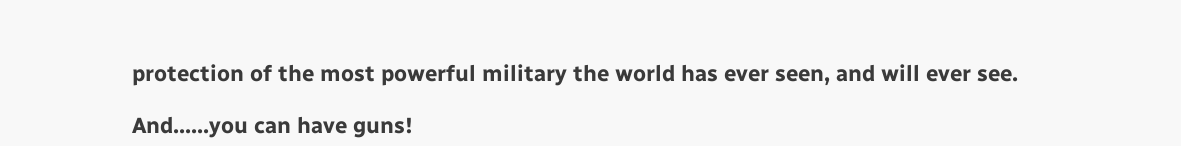protection of the most powerful military the world has ever seen, and will ever see.

And......you can have guns!